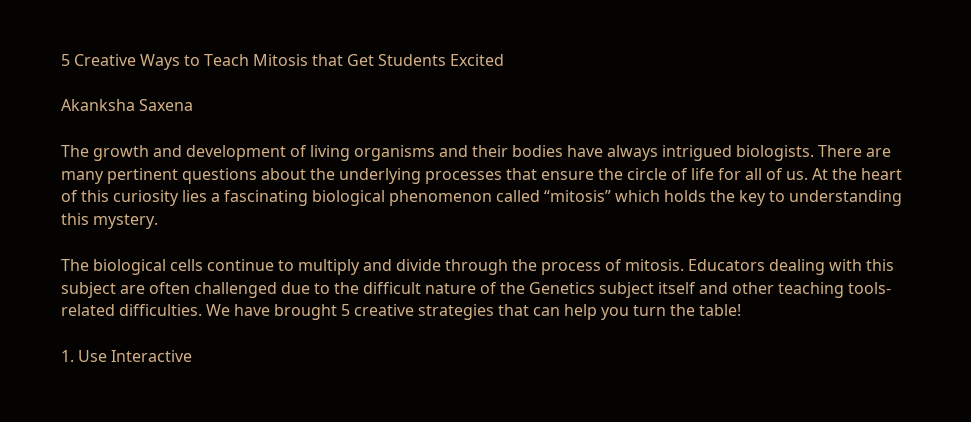5 Creative Ways to Teach Mitosis that Get Students Excited

Akanksha Saxena

The growth and development of living organisms and their bodies have always intrigued biologists. There are many pertinent questions about the underlying processes that ensure the circle of life for all of us. At the heart of this curiosity lies a fascinating biological phenomenon called “mitosis” which holds the key to understanding this mystery.

The biological cells continue to multiply and divide through the process of mitosis. Educators dealing with this subject are often challenged due to the difficult nature of the Genetics subject itself and other teaching tools-related difficulties. We have brought 5 creative strategies that can help you turn the table!

1. Use Interactive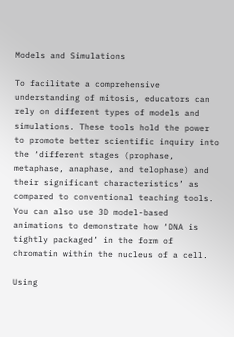Models and Simulations

To facilitate a comprehensive understanding of mitosis, educators can rely on different types of models and simulations. These tools hold the power to promote better scientific inquiry into the ‘different stages (prophase, metaphase, anaphase, and telophase) and their significant characteristics’ as compared to conventional teaching tools. You can also use 3D model-based animations to demonstrate how ‘DNA is tightly packaged’ in the form of chromatin within the nucleus of a cell.

Using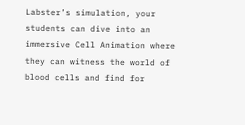Labster’s simulation, your students can dive into an immersive Cell Animation where they can witness the world of blood cells and find for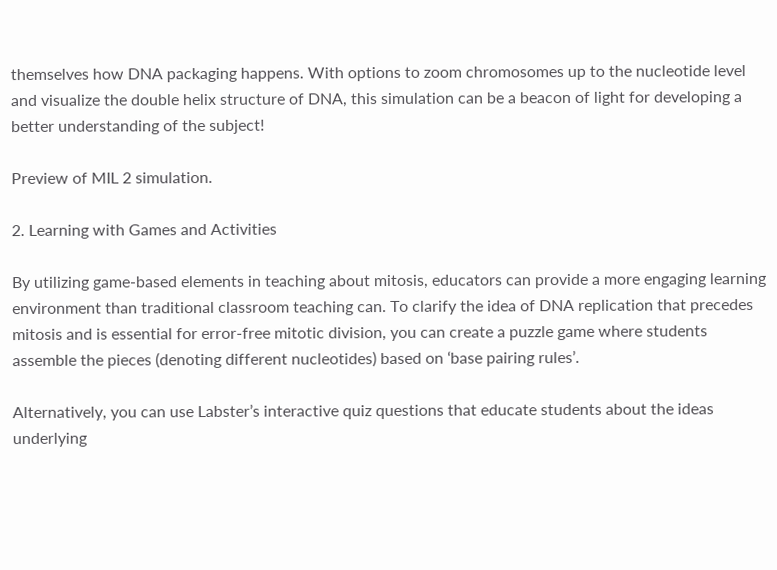themselves how DNA packaging happens. With options to zoom chromosomes up to the nucleotide level and visualize the double helix structure of DNA, this simulation can be a beacon of light for developing a better understanding of the subject!

Preview of MIL 2 simulation.

2. Learning with Games and Activities

By utilizing game-based elements in teaching about mitosis, educators can provide a more engaging learning environment than traditional classroom teaching can. To clarify the idea of DNA replication that precedes mitosis and is essential for error-free mitotic division, you can create a puzzle game where students assemble the pieces (denoting different nucleotides) based on ‘base pairing rules’.

Alternatively, you can use Labster’s interactive quiz questions that educate students about the ideas underlying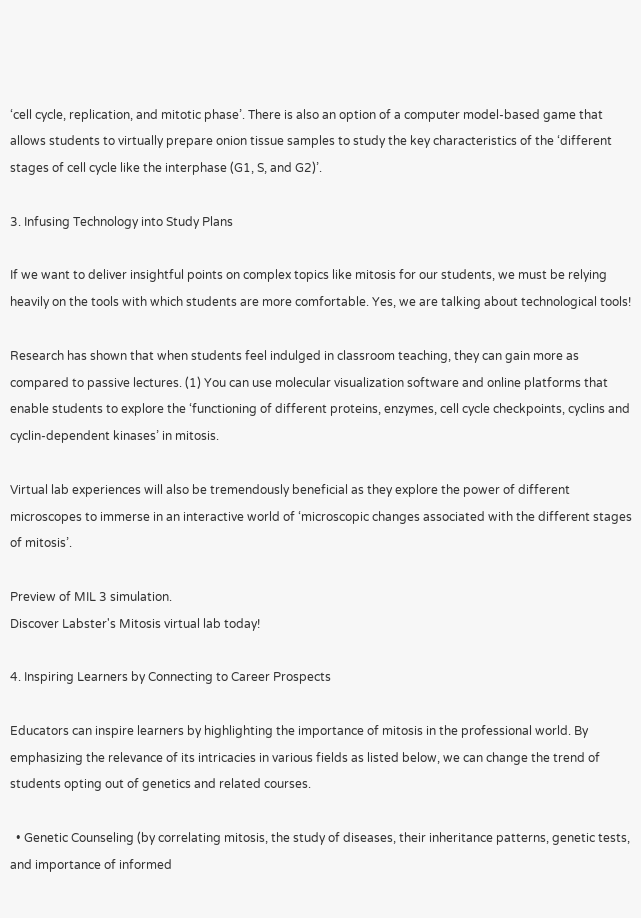‘cell cycle, replication, and mitotic phase’. There is also an option of a computer model-based game that allows students to virtually prepare onion tissue samples to study the key characteristics of the ‘different stages of cell cycle like the interphase (G1, S, and G2)’.

3. Infusing Technology into Study Plans

If we want to deliver insightful points on complex topics like mitosis for our students, we must be relying heavily on the tools with which students are more comfortable. Yes, we are talking about technological tools!

Research has shown that when students feel indulged in classroom teaching, they can gain more as compared to passive lectures. (1) You can use molecular visualization software and online platforms that enable students to explore the ‘functioning of different proteins, enzymes, cell cycle checkpoints, cyclins and cyclin-dependent kinases’ in mitosis.

Virtual lab experiences will also be tremendously beneficial as they explore the power of different microscopes to immerse in an interactive world of ‘microscopic changes associated with the different stages of mitosis’.

Preview of MIL 3 simulation.
Discover Labster's Mitosis virtual lab today!

4. Inspiring Learners by Connecting to Career Prospects

Educators can inspire learners by highlighting the importance of mitosis in the professional world. By emphasizing the relevance of its intricacies in various fields as listed below, we can change the trend of students opting out of genetics and related courses.

  • Genetic Counseling (by correlating mitosis, the study of diseases, their inheritance patterns, genetic tests, and importance of informed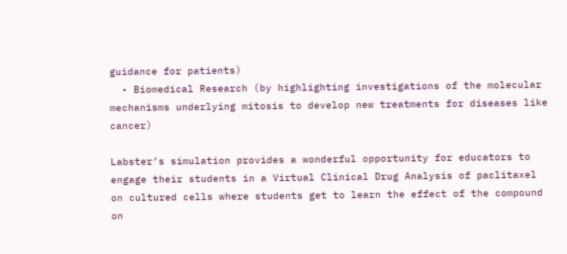guidance for patients)
  • Biomedical Research (by highlighting investigations of the molecular mechanisms underlying mitosis to develop new treatments for diseases like cancer)

Labster’s simulation provides a wonderful opportunity for educators to engage their students in a Virtual Clinical Drug Analysis of paclitaxel on cultured cells where students get to learn the effect of the compound on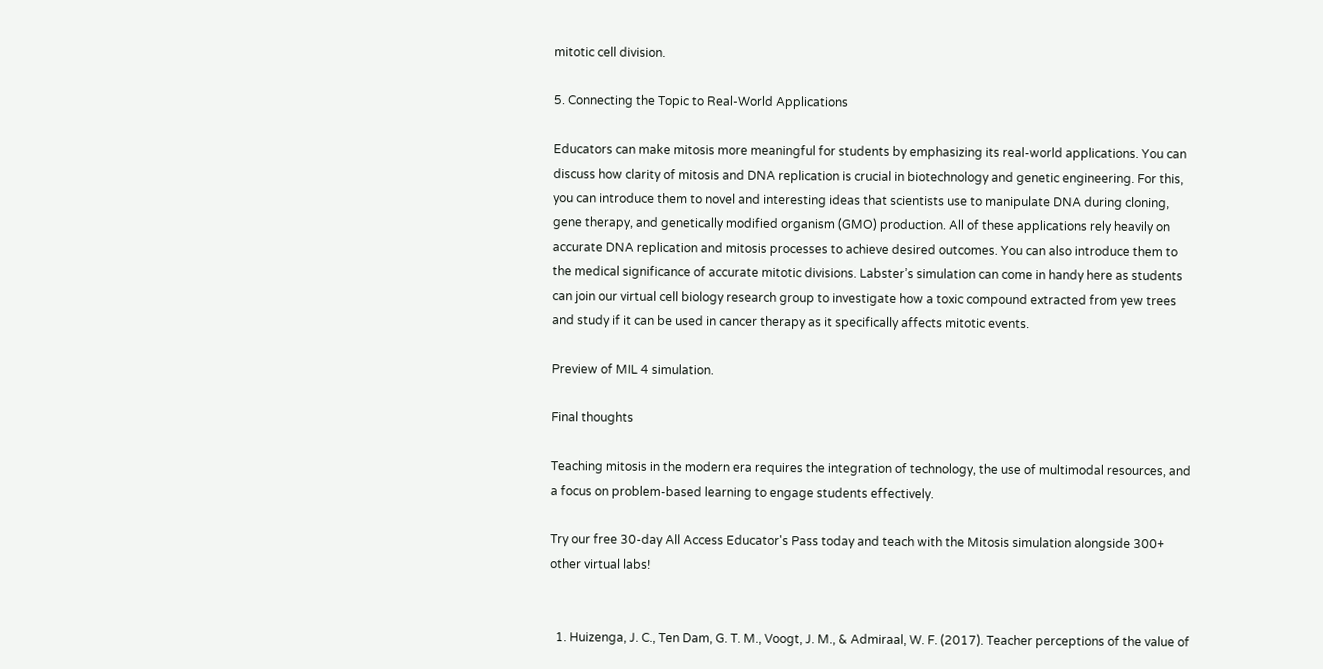mitotic cell division.

5. Connecting the Topic to Real-World Applications

Educators can make mitosis more meaningful for students by emphasizing its real-world applications. You can discuss how clarity of mitosis and DNA replication is crucial in biotechnology and genetic engineering. For this, you can introduce them to novel and interesting ideas that scientists use to manipulate DNA during cloning, gene therapy, and genetically modified organism (GMO) production. All of these applications rely heavily on accurate DNA replication and mitosis processes to achieve desired outcomes. You can also introduce them to the medical significance of accurate mitotic divisions. Labster’s simulation can come in handy here as students can join our virtual cell biology research group to investigate how a toxic compound extracted from yew trees and study if it can be used in cancer therapy as it specifically affects mitotic events.

Preview of MIL 4 simulation.

Final thoughts

Teaching mitosis in the modern era requires the integration of technology, the use of multimodal resources, and a focus on problem-based learning to engage students effectively.

Try our free 30-day All Access Educator's Pass today and teach with the Mitosis simulation alongside 300+ other virtual labs!


  1. Huizenga, J. C., Ten Dam, G. T. M., Voogt, J. M., & Admiraal, W. F. (2017). Teacher perceptions of the value of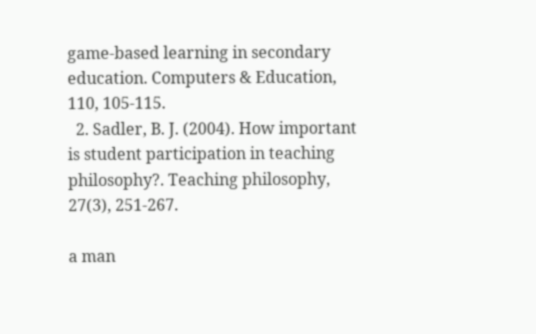game-based learning in secondary education. Computers & Education, 110, 105-115.
  2. Sadler, B. J. (2004). How important is student participation in teaching philosophy?. Teaching philosophy, 27(3), 251-267.

a man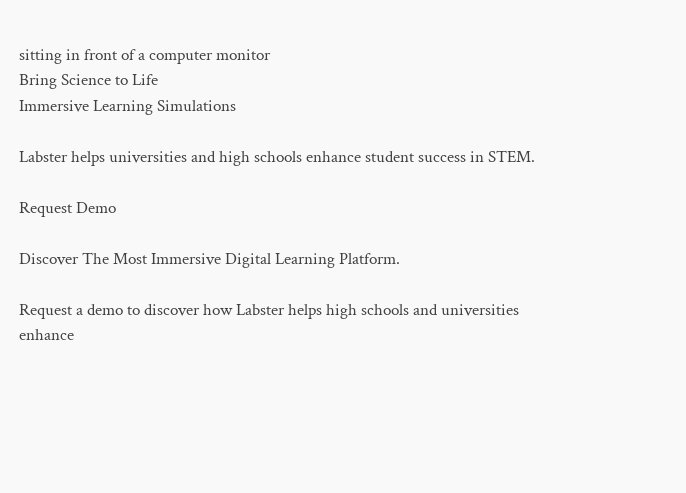sitting in front of a computer monitor
Bring Science to Life
Immersive Learning Simulations

Labster helps universities and high schools enhance student success in STEM.

Request Demo

Discover The Most Immersive Digital Learning Platform.

Request a demo to discover how Labster helps high schools and universities enhance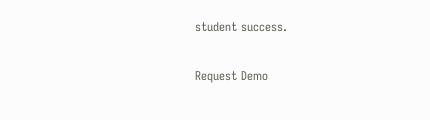student success.

Request Demo